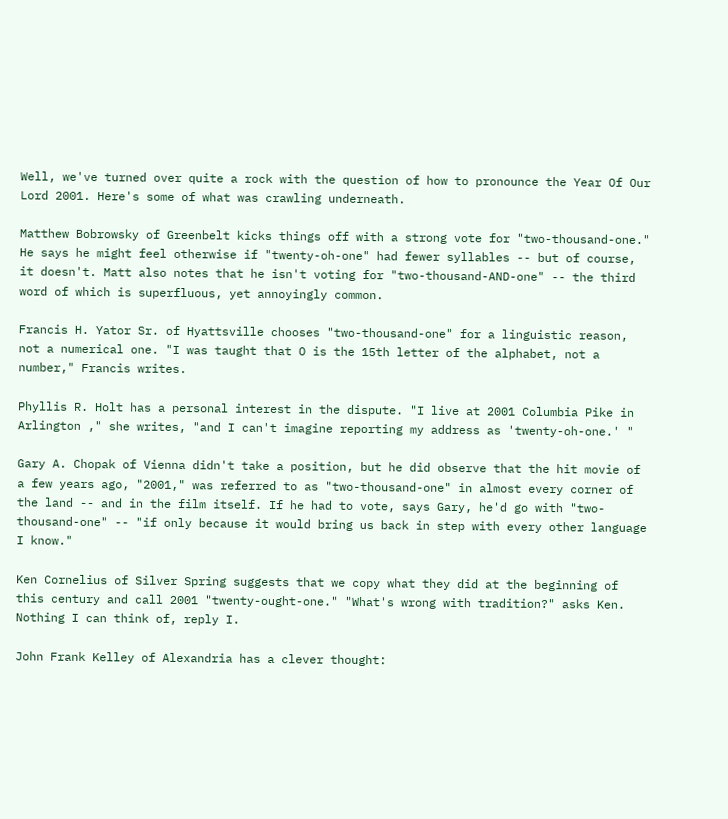Well, we've turned over quite a rock with the question of how to pronounce the Year Of Our Lord 2001. Here's some of what was crawling underneath.

Matthew Bobrowsky of Greenbelt kicks things off with a strong vote for "two-thousand-one." He says he might feel otherwise if "twenty-oh-one" had fewer syllables -- but of course, it doesn't. Matt also notes that he isn't voting for "two-thousand-AND-one" -- the third word of which is superfluous, yet annoyingly common.

Francis H. Yator Sr. of Hyattsville chooses "two-thousand-one" for a linguistic reason, not a numerical one. "I was taught that O is the 15th letter of the alphabet, not a number," Francis writes.

Phyllis R. Holt has a personal interest in the dispute. "I live at 2001 Columbia Pike in Arlington ," she writes, "and I can't imagine reporting my address as 'twenty-oh-one.' "

Gary A. Chopak of Vienna didn't take a position, but he did observe that the hit movie of a few years ago, "2001," was referred to as "two-thousand-one" in almost every corner of the land -- and in the film itself. If he had to vote, says Gary, he'd go with "two-thousand-one" -- "if only because it would bring us back in step with every other language I know."

Ken Cornelius of Silver Spring suggests that we copy what they did at the beginning of this century and call 2001 "twenty-ought-one." "What's wrong with tradition?" asks Ken. Nothing I can think of, reply I.

John Frank Kelley of Alexandria has a clever thought: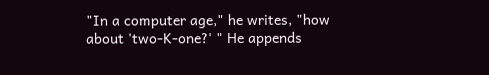"In a computer age," he writes, "how about 'two-K-one?' " He appends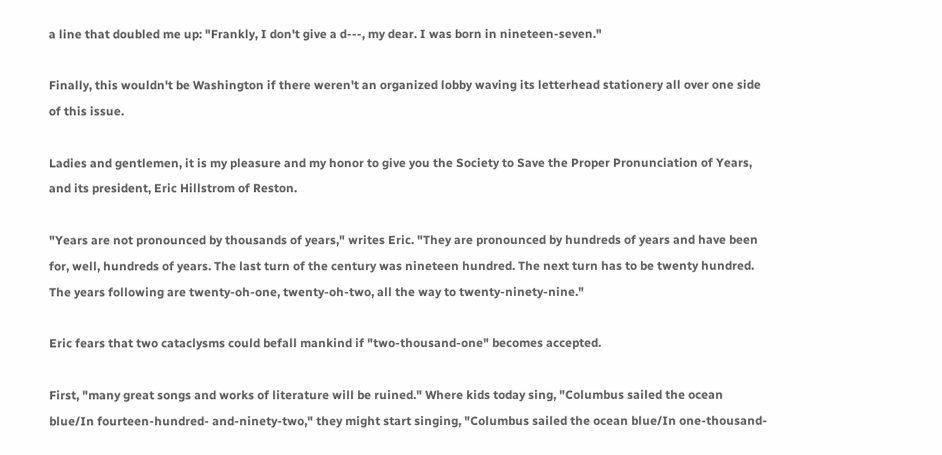a line that doubled me up: "Frankly, I don't give a d---, my dear. I was born in nineteen-seven."

Finally, this wouldn't be Washington if there weren't an organized lobby waving its letterhead stationery all over one side of this issue.

Ladies and gentlemen, it is my pleasure and my honor to give you the Society to Save the Proper Pronunciation of Years, and its president, Eric Hillstrom of Reston.

"Years are not pronounced by thousands of years," writes Eric. "They are pronounced by hundreds of years and have been for, well, hundreds of years. The last turn of the century was nineteen hundred. The next turn has to be twenty hundred. The years following are twenty-oh-one, twenty-oh-two, all the way to twenty-ninety-nine."

Eric fears that two cataclysms could befall mankind if "two-thousand-one" becomes accepted.

First, "many great songs and works of literature will be ruined." Where kids today sing, "Columbus sailed the ocean blue/In fourteen-hundred- and-ninety-two," they might start singing, "Columbus sailed the ocean blue/In one-thousand-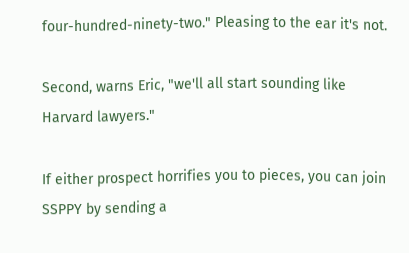four-hundred-ninety-two." Pleasing to the ear it's not.

Second, warns Eric, "we'll all start sounding like Harvard lawyers."

If either prospect horrifies you to pieces, you can join SSPPY by sending a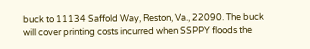buck to 11134 Saffold Way, Reston, Va., 22090. The buck will cover printing costs incurred when SSPPY floods the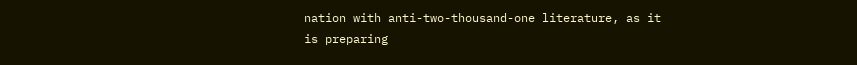nation with anti-two-thousand-one literature, as it is preparing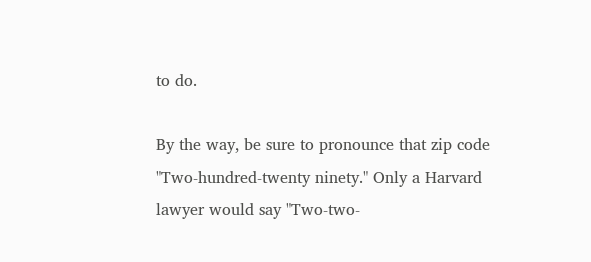to do.

By the way, be sure to pronounce that zip code "Two-hundred-twenty ninety." Only a Harvard lawyer would say "Two-two-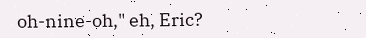oh-nine-oh," eh, Eric?